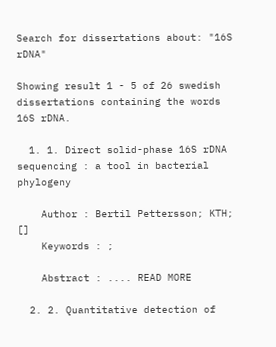Search for dissertations about: "16S rDNA"

Showing result 1 - 5 of 26 swedish dissertations containing the words 16S rDNA.

  1. 1. Direct solid-phase 16S rDNA sequencing : a tool in bacterial phylogeny

    Author : Bertil Pettersson; KTH; []
    Keywords : ;

    Abstract : .... READ MORE

  2. 2. Quantitative detection of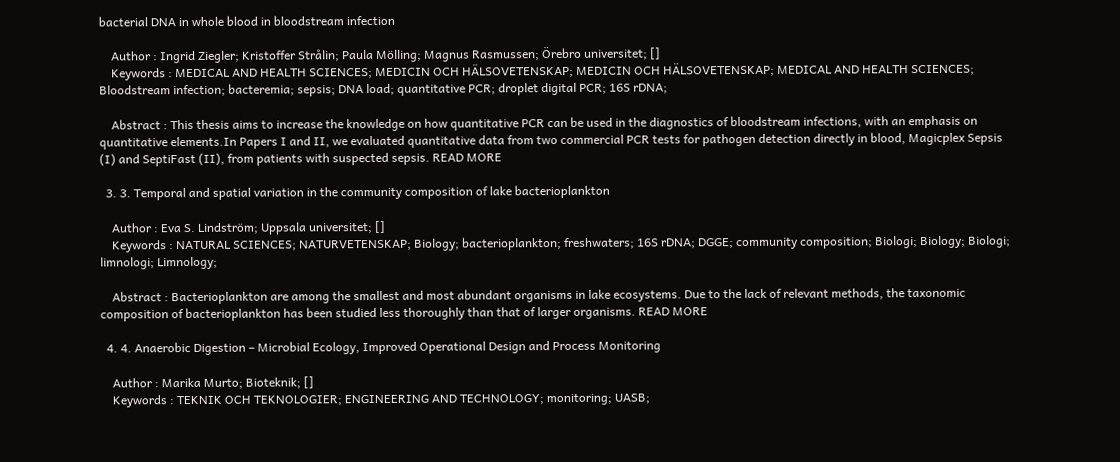bacterial DNA in whole blood in bloodstream infection

    Author : Ingrid Ziegler; Kristoffer Strålin; Paula Mölling; Magnus Rasmussen; Örebro universitet; []
    Keywords : MEDICAL AND HEALTH SCIENCES; MEDICIN OCH HÄLSOVETENSKAP; MEDICIN OCH HÄLSOVETENSKAP; MEDICAL AND HEALTH SCIENCES; Bloodstream infection; bacteremia; sepsis; DNA load; quantitative PCR; droplet digital PCR; 16S rDNA;

    Abstract : This thesis aims to increase the knowledge on how quantitative PCR can be used in the diagnostics of bloodstream infections, with an emphasis on quantitative elements.In Papers I and II, we evaluated quantitative data from two commercial PCR tests for pathogen detection directly in blood, Magicplex Sepsis (I) and SeptiFast (II), from patients with suspected sepsis. READ MORE

  3. 3. Temporal and spatial variation in the community composition of lake bacterioplankton

    Author : Eva S. Lindström; Uppsala universitet; []
    Keywords : NATURAL SCIENCES; NATURVETENSKAP; Biology; bacterioplankton; freshwaters; 16S rDNA; DGGE; community composition; Biologi; Biology; Biologi; limnologi; Limnology;

    Abstract : Bacterioplankton are among the smallest and most abundant organisms in lake ecosystems. Due to the lack of relevant methods, the taxonomic composition of bacterioplankton has been studied less thoroughly than that of larger organisms. READ MORE

  4. 4. Anaerobic Digestion – Microbial Ecology, Improved Operational Design and Process Monitoring

    Author : Marika Murto; Bioteknik; []
    Keywords : TEKNIK OCH TEKNOLOGIER; ENGINEERING AND TECHNOLOGY; monitoring; UASB;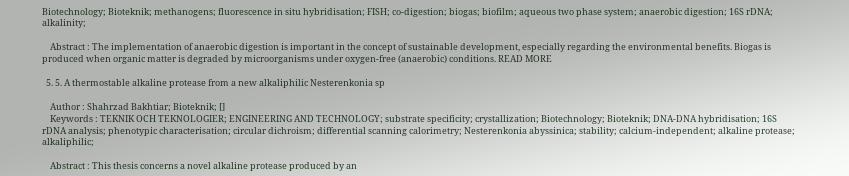Biotechnology; Bioteknik; methanogens; fluorescence in situ hybridisation; FISH; co-digestion; biogas; biofilm; aqueous two phase system; anaerobic digestion; 16S rDNA; alkalinity;

    Abstract : The implementation of anaerobic digestion is important in the concept of sustainable development, especially regarding the environmental benefits. Biogas is produced when organic matter is degraded by microorganisms under oxygen-free (anaerobic) conditions. READ MORE

  5. 5. A thermostable alkaline protease from a new alkaliphilic Nesterenkonia sp

    Author : Shahrzad Bakhtiar; Bioteknik; []
    Keywords : TEKNIK OCH TEKNOLOGIER; ENGINEERING AND TECHNOLOGY; substrate specificity; crystallization; Biotechnology; Bioteknik; DNA-DNA hybridisation; 16S rDNA analysis; phenotypic characterisation; circular dichroism; differential scanning calorimetry; Nesterenkonia abyssinica; stability; calcium-independent; alkaline protease; alkaliphilic;

    Abstract : This thesis concerns a novel alkaline protease produced by an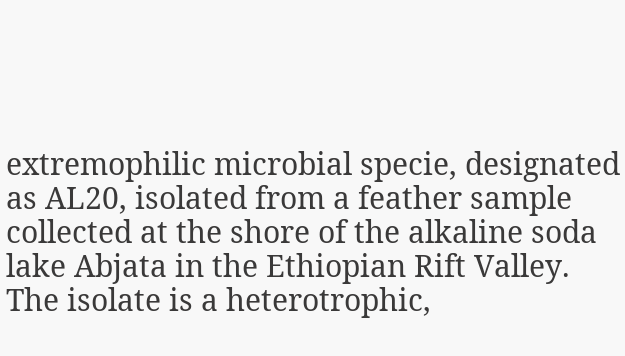extremophilic microbial specie, designated as AL20, isolated from a feather sample collected at the shore of the alkaline soda lake Abjata in the Ethiopian Rift Valley. The isolate is a heterotrophic,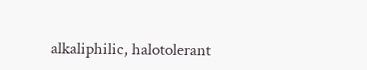alkaliphilic, halotolerant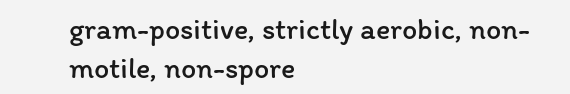gram-positive, strictly aerobic, non-motile, non-spore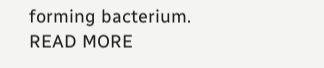forming bacterium. READ MORE